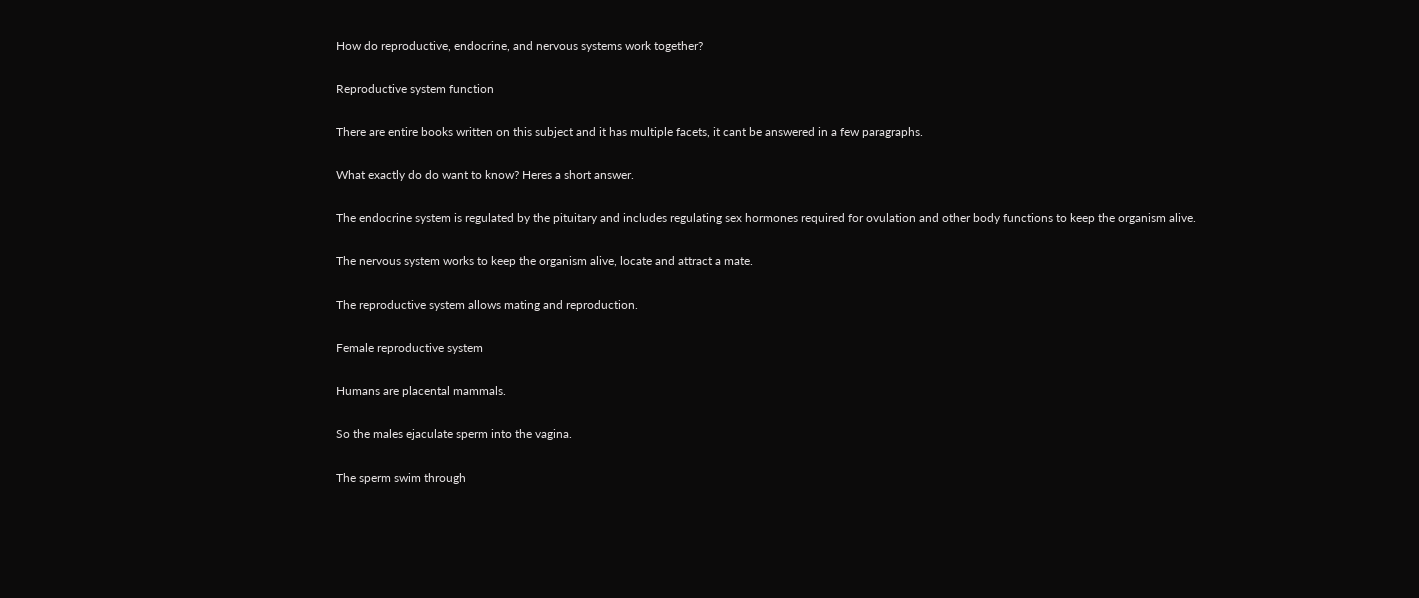How do reproductive, endocrine, and nervous systems work together?

Reproductive system function

There are entire books written on this subject and it has multiple facets, it cant be answered in a few paragraphs.

What exactly do do want to know? Heres a short answer.

The endocrine system is regulated by the pituitary and includes regulating sex hormones required for ovulation and other body functions to keep the organism alive.

The nervous system works to keep the organism alive, locate and attract a mate.

The reproductive system allows mating and reproduction.

Female reproductive system

Humans are placental mammals.

So the males ejaculate sperm into the vagina.

The sperm swim through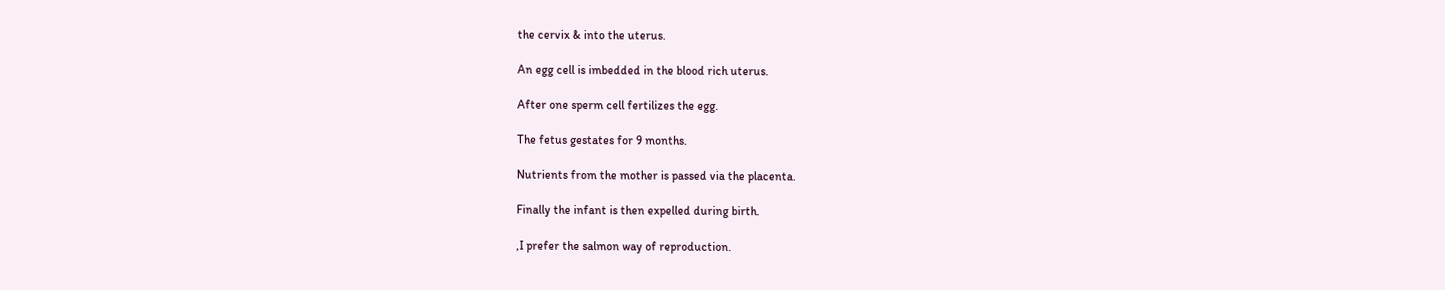the cervix & into the uterus.

An egg cell is imbedded in the blood rich uterus.

After one sperm cell fertilizes the egg.

The fetus gestates for 9 months.

Nutrients from the mother is passed via the placenta.

Finally the infant is then expelled during birth.

,I prefer the salmon way of reproduction.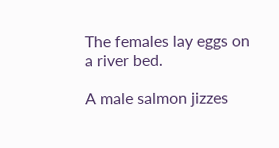The females lay eggs on a river bed.

A male salmon jizzes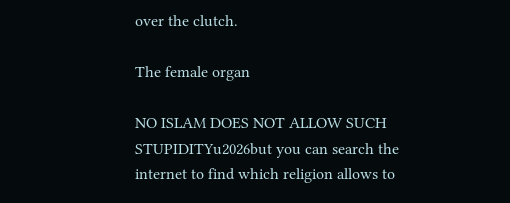over the clutch.

The female organ

NO ISLAM DOES NOT ALLOW SUCH STUPIDITYu2026but you can search the internet to find which religion allows to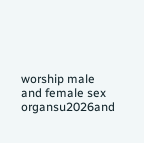worship male and female sex organsu2026and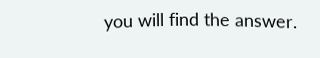you will find the answer.